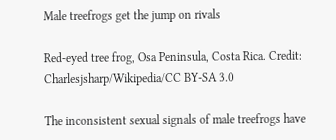Male treefrogs get the jump on rivals

Red-eyed tree frog, Osa Peninsula, Costa Rica. Credit: Charlesjsharp/Wikipedia/CC BY-SA 3.0

The inconsistent sexual signals of male treefrogs have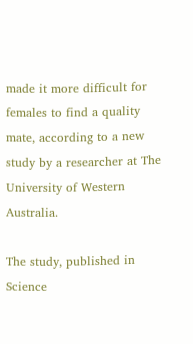made it more difficult for females to find a quality mate, according to a new study by a researcher at The University of Western Australia.

The study, published in Science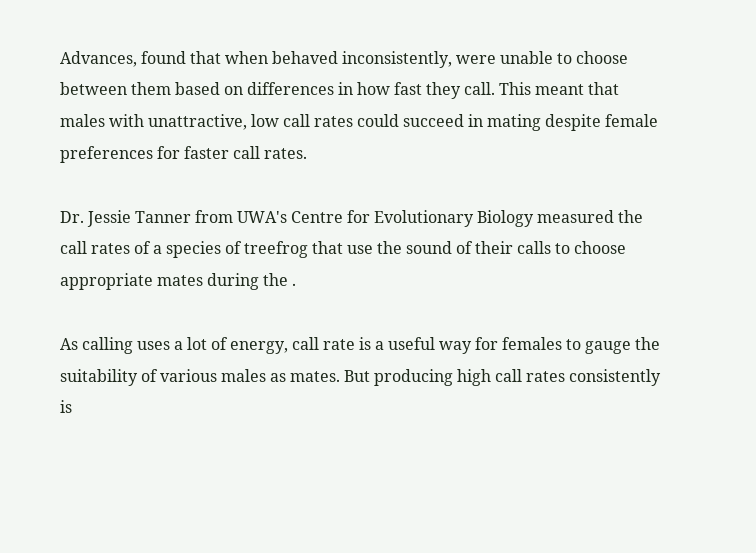Advances, found that when behaved inconsistently, were unable to choose between them based on differences in how fast they call. This meant that males with unattractive, low call rates could succeed in mating despite female preferences for faster call rates.

Dr. Jessie Tanner from UWA's Centre for Evolutionary Biology measured the call rates of a species of treefrog that use the sound of their calls to choose appropriate mates during the .

As calling uses a lot of energy, call rate is a useful way for females to gauge the suitability of various males as mates. But producing high call rates consistently is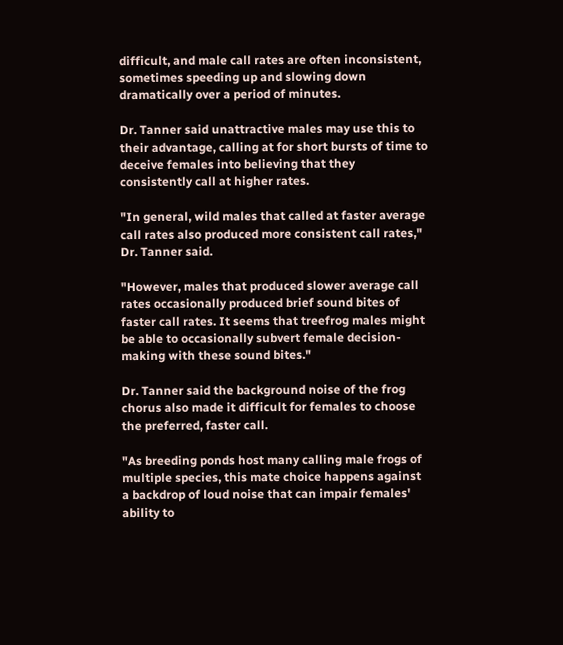difficult, and male call rates are often inconsistent, sometimes speeding up and slowing down dramatically over a period of minutes.

Dr. Tanner said unattractive males may use this to their advantage, calling at for short bursts of time to deceive females into believing that they consistently call at higher rates.

"In general, wild males that called at faster average call rates also produced more consistent call rates," Dr. Tanner said.

"However, males that produced slower average call rates occasionally produced brief sound bites of faster call rates. It seems that treefrog males might be able to occasionally subvert female decision-making with these sound bites."

Dr. Tanner said the background noise of the frog chorus also made it difficult for females to choose the preferred, faster call.

"As breeding ponds host many calling male frogs of multiple species, this mate choice happens against a backdrop of loud noise that can impair females' ability to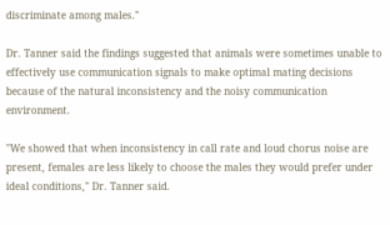discriminate among males."

Dr. Tanner said the findings suggested that animals were sometimes unable to effectively use communication signals to make optimal mating decisions because of the natural inconsistency and the noisy communication environment.

"We showed that when inconsistency in call rate and loud chorus noise are present, females are less likely to choose the males they would prefer under ideal conditions," Dr. Tanner said.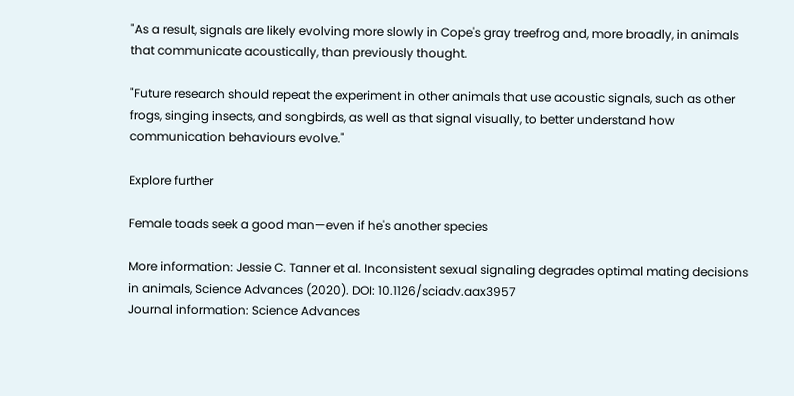"As a result, signals are likely evolving more slowly in Cope's gray treefrog and, more broadly, in animals that communicate acoustically, than previously thought.

"Future research should repeat the experiment in other animals that use acoustic signals, such as other frogs, singing insects, and songbirds, as well as that signal visually, to better understand how communication behaviours evolve."

Explore further

Female toads seek a good man—even if he's another species

More information: Jessie C. Tanner et al. Inconsistent sexual signaling degrades optimal mating decisions in animals, Science Advances (2020). DOI: 10.1126/sciadv.aax3957
Journal information: Science Advances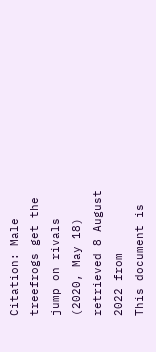Citation: Male treefrogs get the jump on rivals (2020, May 18) retrieved 8 August 2022 from
This document is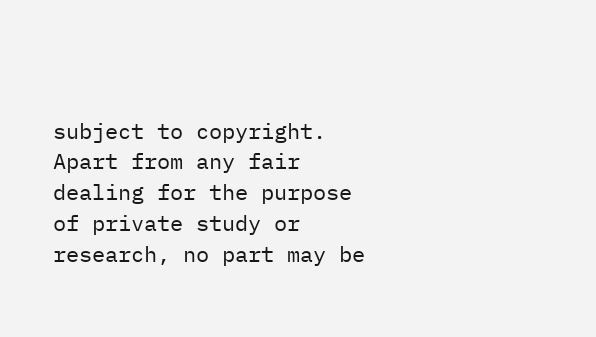subject to copyright. Apart from any fair dealing for the purpose of private study or research, no part may be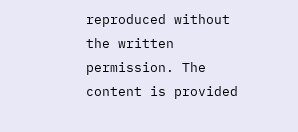reproduced without the written permission. The content is provided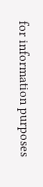for information purposes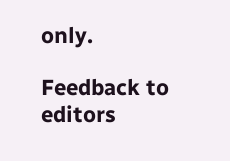only.

Feedback to editors